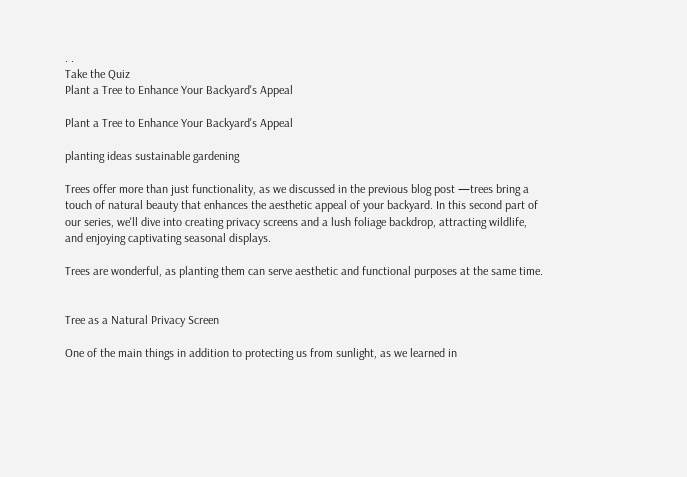. .
Take the Quiz
Plant a Tree to Enhance Your Backyard's Appeal

Plant a Tree to Enhance Your Backyard's Appeal

planting ideas sustainable gardening

Trees offer more than just functionality, as we discussed in the previous blog post —trees bring a touch of natural beauty that enhances the aesthetic appeal of your backyard. In this second part of our series, we'll dive into creating privacy screens and a lush foliage backdrop, attracting wildlife, and enjoying captivating seasonal displays.

Trees are wonderful, as planting them can serve aesthetic and functional purposes at the same time.


Tree as a Natural Privacy Screen

One of the main things in addition to protecting us from sunlight, as we learned in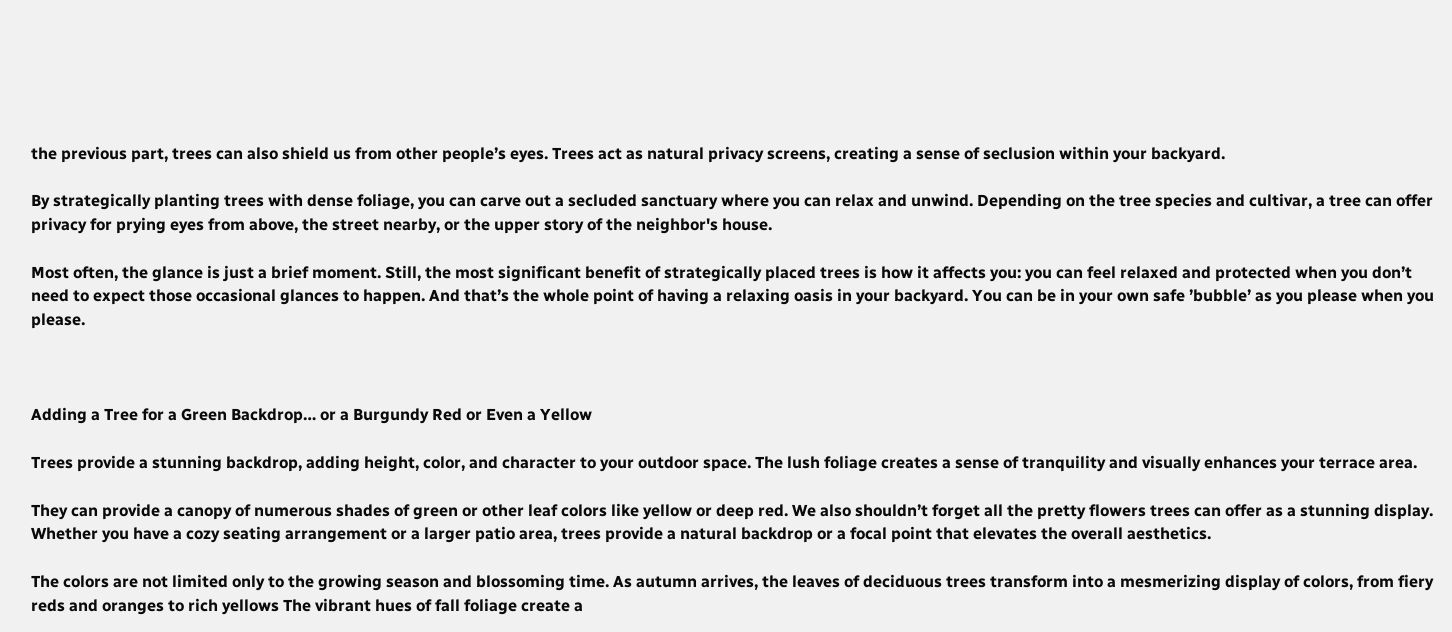the previous part, trees can also shield us from other people’s eyes. Trees act as natural privacy screens, creating a sense of seclusion within your backyard.

By strategically planting trees with dense foliage, you can carve out a secluded sanctuary where you can relax and unwind. Depending on the tree species and cultivar, a tree can offer privacy for prying eyes from above, the street nearby, or the upper story of the neighbor's house.

Most often, the glance is just a brief moment. Still, the most significant benefit of strategically placed trees is how it affects you: you can feel relaxed and protected when you don’t need to expect those occasional glances to happen. And that’s the whole point of having a relaxing oasis in your backyard. You can be in your own safe ’bubble’ as you please when you please.



Adding a Tree for a Green Backdrop… or a Burgundy Red or Even a Yellow

Trees provide a stunning backdrop, adding height, color, and character to your outdoor space. The lush foliage creates a sense of tranquility and visually enhances your terrace area.

They can provide a canopy of numerous shades of green or other leaf colors like yellow or deep red. We also shouldn’t forget all the pretty flowers trees can offer as a stunning display. Whether you have a cozy seating arrangement or a larger patio area, trees provide a natural backdrop or a focal point that elevates the overall aesthetics.

The colors are not limited only to the growing season and blossoming time. As autumn arrives, the leaves of deciduous trees transform into a mesmerizing display of colors, from fiery reds and oranges to rich yellows The vibrant hues of fall foliage create a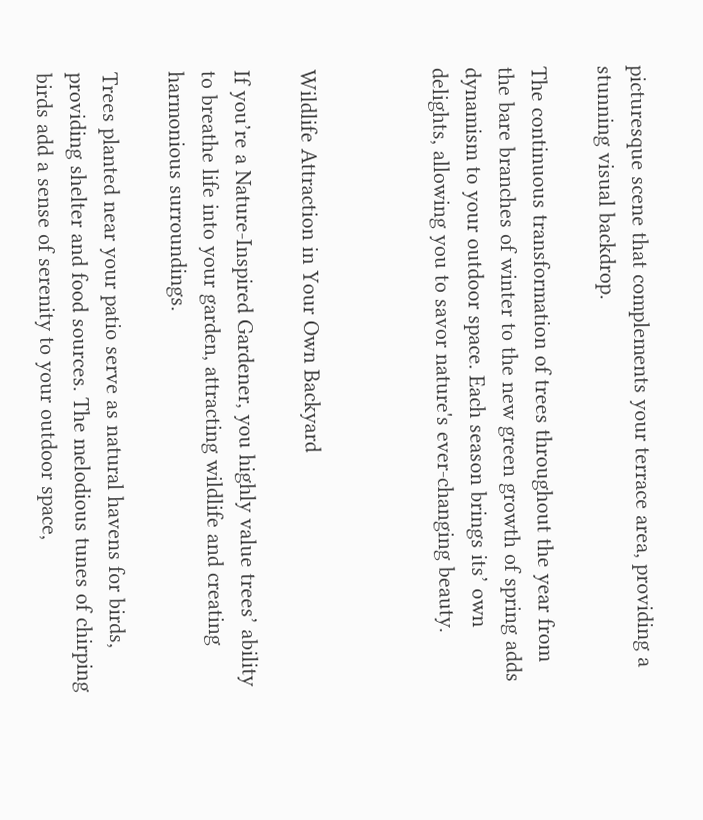picturesque scene that complements your terrace area, providing a stunning visual backdrop.

The continuous transformation of trees throughout the year from the bare branches of winter to the new green growth of spring adds dynamism to your outdoor space. Each season brings its’ own delights, allowing you to savor nature's ever-changing beauty.



Wildlife Attraction in Your Own Backyard

If you’re a Nature-Inspired Gardener, you highly value trees’ ability to breathe life into your garden, attracting wildlife and creating harmonious surroundings.

Trees planted near your patio serve as natural havens for birds, providing shelter and food sources. The melodious tunes of chirping birds add a sense of serenity to your outdoor space,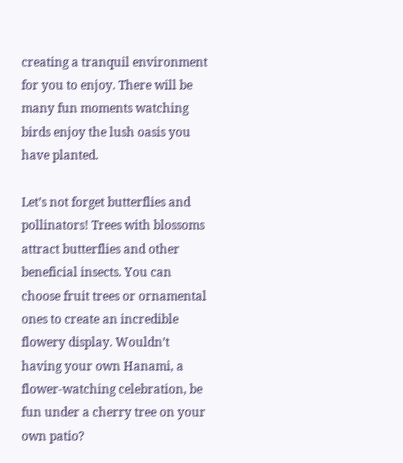creating a tranquil environment for you to enjoy. There will be many fun moments watching birds enjoy the lush oasis you have planted.

Let’s not forget butterflies and pollinators! Trees with blossoms attract butterflies and other beneficial insects. You can choose fruit trees or ornamental ones to create an incredible flowery display. Wouldn’t having your own Hanami, a flower-watching celebration, be fun under a cherry tree on your own patio?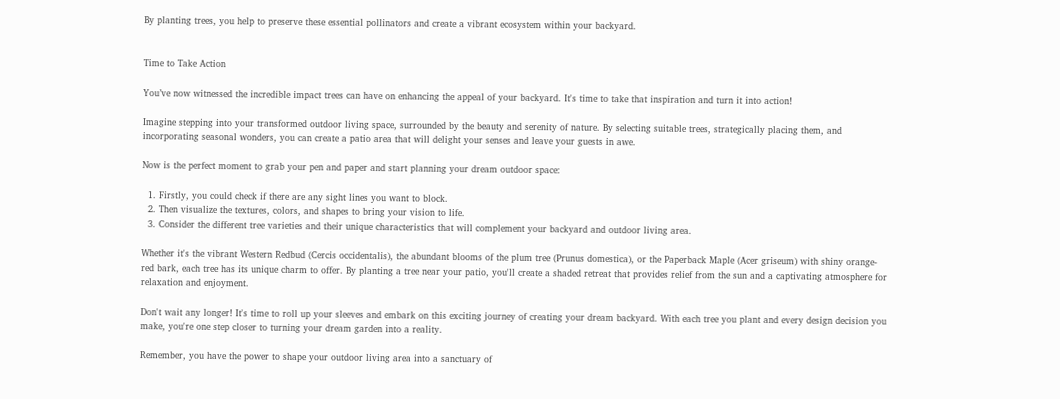By planting trees, you help to preserve these essential pollinators and create a vibrant ecosystem within your backyard.


Time to Take Action

You’ve now witnessed the incredible impact trees can have on enhancing the appeal of your backyard. It's time to take that inspiration and turn it into action!

Imagine stepping into your transformed outdoor living space, surrounded by the beauty and serenity of nature. By selecting suitable trees, strategically placing them, and incorporating seasonal wonders, you can create a patio area that will delight your senses and leave your guests in awe.

Now is the perfect moment to grab your pen and paper and start planning your dream outdoor space:

  1. Firstly, you could check if there are any sight lines you want to block.
  2. Then visualize the textures, colors, and shapes to bring your vision to life.
  3. Consider the different tree varieties and their unique characteristics that will complement your backyard and outdoor living area.

Whether it's the vibrant Western Redbud (Cercis occidentalis), the abundant blooms of the plum tree (Prunus domestica), or the Paperback Maple (Acer griseum) with shiny orange-red bark, each tree has its unique charm to offer. By planting a tree near your patio, you'll create a shaded retreat that provides relief from the sun and a captivating atmosphere for relaxation and enjoyment.

Don't wait any longer! It's time to roll up your sleeves and embark on this exciting journey of creating your dream backyard. With each tree you plant and every design decision you make, you're one step closer to turning your dream garden into a reality.

Remember, you have the power to shape your outdoor living area into a sanctuary of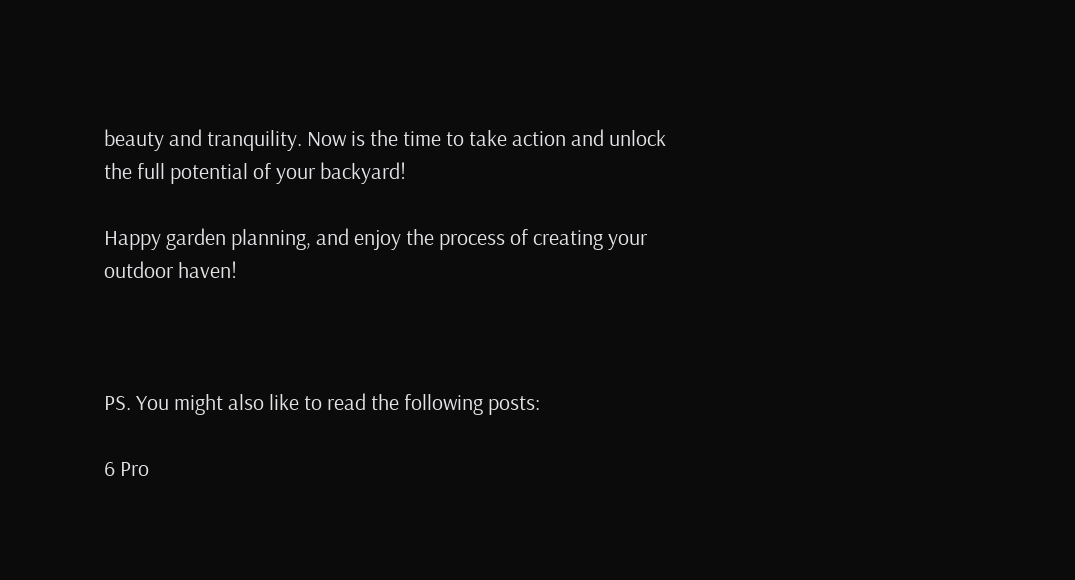beauty and tranquility. Now is the time to take action and unlock the full potential of your backyard!

Happy garden planning, and enjoy the process of creating your outdoor haven!



PS. You might also like to read the following posts:

6 Pro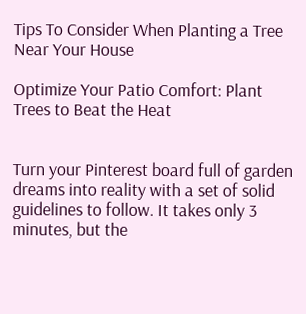Tips To Consider When Planting a Tree Near Your House

Optimize Your Patio Comfort: Plant Trees to Beat the Heat


Turn your Pinterest board full of garden dreams into reality with a set of solid guidelines to follow. It takes only 3 minutes, but the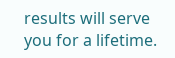results will serve you for a lifetime.